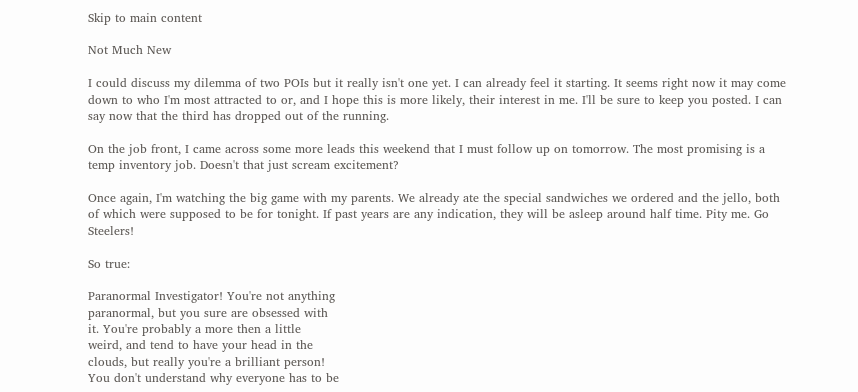Skip to main content

Not Much New

I could discuss my dilemma of two POIs but it really isn't one yet. I can already feel it starting. It seems right now it may come down to who I'm most attracted to or, and I hope this is more likely, their interest in me. I'll be sure to keep you posted. I can say now that the third has dropped out of the running.

On the job front, I came across some more leads this weekend that I must follow up on tomorrow. The most promising is a temp inventory job. Doesn't that just scream excitement?

Once again, I'm watching the big game with my parents. We already ate the special sandwiches we ordered and the jello, both of which were supposed to be for tonight. If past years are any indication, they will be asleep around half time. Pity me. Go Steelers!

So true:

Paranormal Investigator! You're not anything
paranormal, but you sure are obsessed with
it. You're probably a more then a little
weird, and tend to have your head in the
clouds, but really you're a brilliant person!
You don't understand why everyone has to be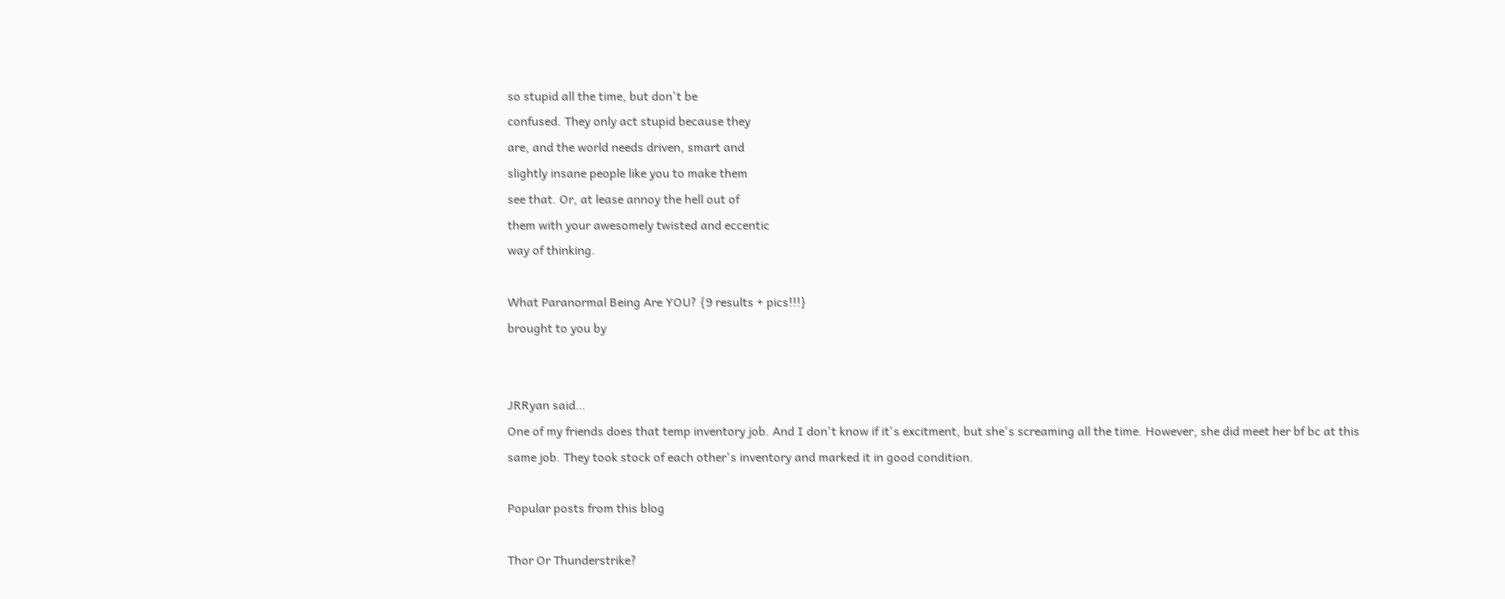so stupid all the time, but don't be
confused. They only act stupid because they
are, and the world needs driven, smart and
slightly insane people like you to make them
see that. Or, at lease annoy the hell out of
them with your awesomely twisted and eccentic
way of thinking.

What Paranormal Being Are YOU? {9 results + pics!!!}
brought to you by


JRRyan said…
One of my friends does that temp inventory job. And I don't know if it's excitment, but she's screaming all the time. However, she did meet her bf bc at this same job. They took stock of each other's inventory and marked it in good condition.

Popular posts from this blog

Thor Or Thunderstrike?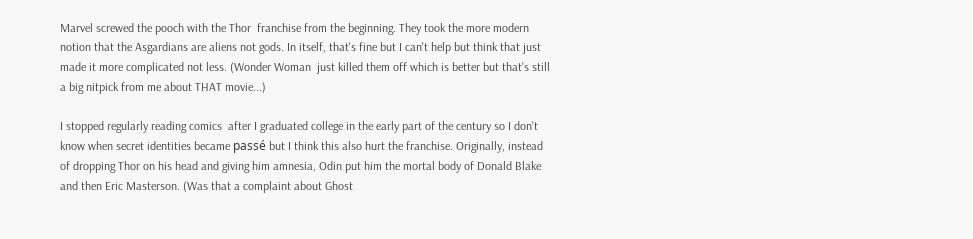Marvel screwed the pooch with the Thor  franchise from the beginning. They took the more modern notion that the Asgardians are aliens not gods. In itself, that's fine but I can't help but think that just made it more complicated not less. (Wonder Woman  just killed them off which is better but that's still a big nitpick from me about THAT movie...)

I stopped regularly reading comics  after I graduated college in the early part of the century so I don't know when secret identities became passé but I think this also hurt the franchise. Originally, instead of dropping Thor on his head and giving him amnesia, Odin put him the mortal body of Donald Blake and then Eric Masterson. (Was that a complaint about Ghost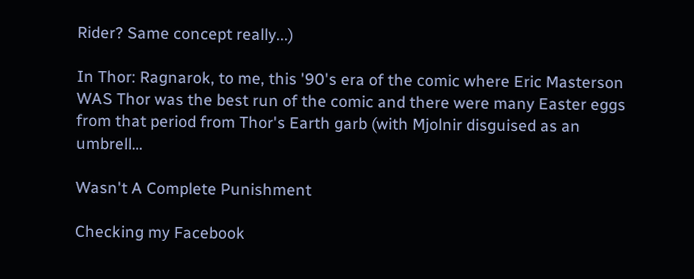Rider? Same concept really...)

In Thor: Ragnarok, to me, this '90's era of the comic where Eric Masterson WAS Thor was the best run of the comic and there were many Easter eggs from that period from Thor's Earth garb (with Mjolnir disguised as an umbrell…

Wasn't A Complete Punishment

Checking my Facebook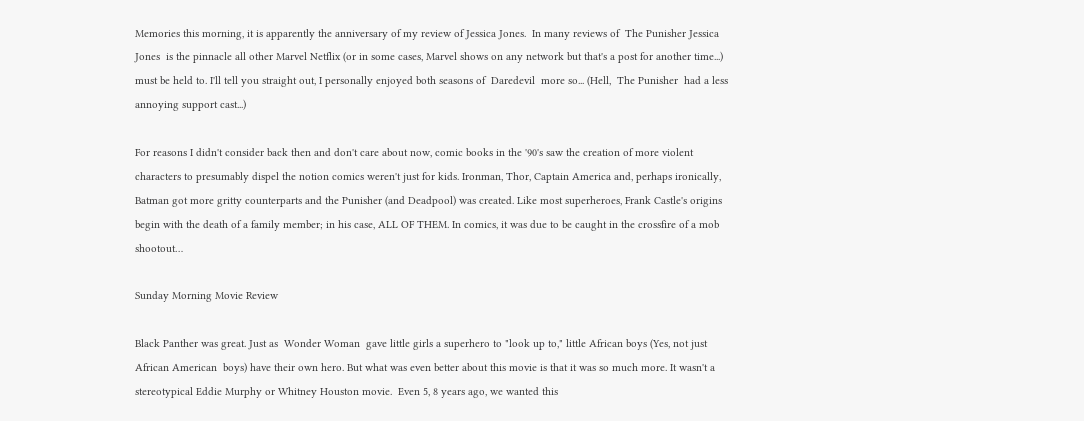Memories this morning, it is apparently the anniversary of my review of Jessica Jones.  In many reviews of  The Punisher Jessica Jones  is the pinnacle all other Marvel Netflix (or in some cases, Marvel shows on any network but that's a post for another time...) must be held to. I'll tell you straight out, I personally enjoyed both seasons of  Daredevil  more so... (Hell,  The Punisher  had a less annoying support cast...)

For reasons I didn't consider back then and don't care about now, comic books in the '90's saw the creation of more violent  characters to presumably dispel the notion comics weren't just for kids. Ironman, Thor, Captain America and, perhaps ironically, Batman got more gritty counterparts and the Punisher (and Deadpool) was created. Like most superheroes, Frank Castle's origins begin with the death of a family member; in his case, ALL OF THEM. In comics, it was due to be caught in the crossfire of a mob shootout…

Sunday Morning Movie Review

Black Panther was great. Just as  Wonder Woman  gave little girls a superhero to "look up to," little African boys (Yes, not just African American  boys) have their own hero. But what was even better about this movie is that it was so much more. It wasn't a stereotypical Eddie Murphy or Whitney Houston movie.  Even 5, 8 years ago, we wanted this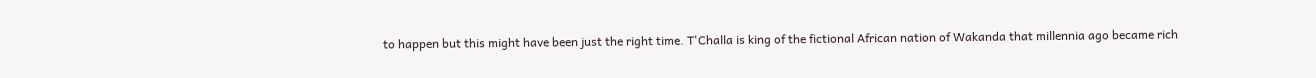to happen but this might have been just the right time. T'Challa is king of the fictional African nation of Wakanda that millennia ago became rich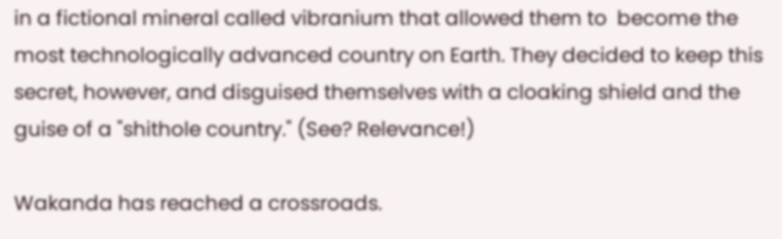in a fictional mineral called vibranium that allowed them to  become the most technologically advanced country on Earth. They decided to keep this secret, however, and disguised themselves with a cloaking shield and the guise of a "shithole country." (See? Relevance!)

Wakanda has reached a crossroads.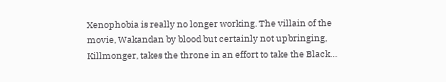Xenophobia is really no longer working. The villain of the movie, Wakandan by blood but certainly not upbringing, Killmonger, takes the throne in an effort to take the Black…